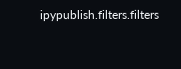ipypublish.filters.filters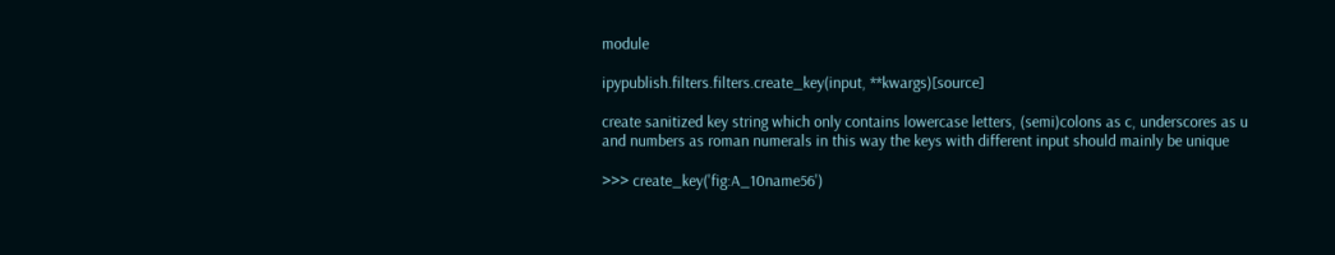module

ipypublish.filters.filters.create_key(input, **kwargs)[source]

create sanitized key string which only contains lowercase letters, (semi)colons as c, underscores as u and numbers as roman numerals in this way the keys with different input should mainly be unique

>>> create_key('fig:A_10name56')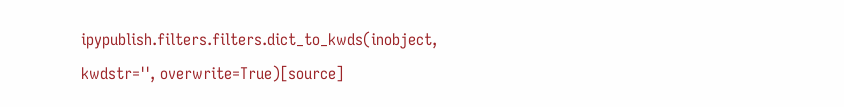ipypublish.filters.filters.dict_to_kwds(inobject, kwdstr='', overwrite=True)[source]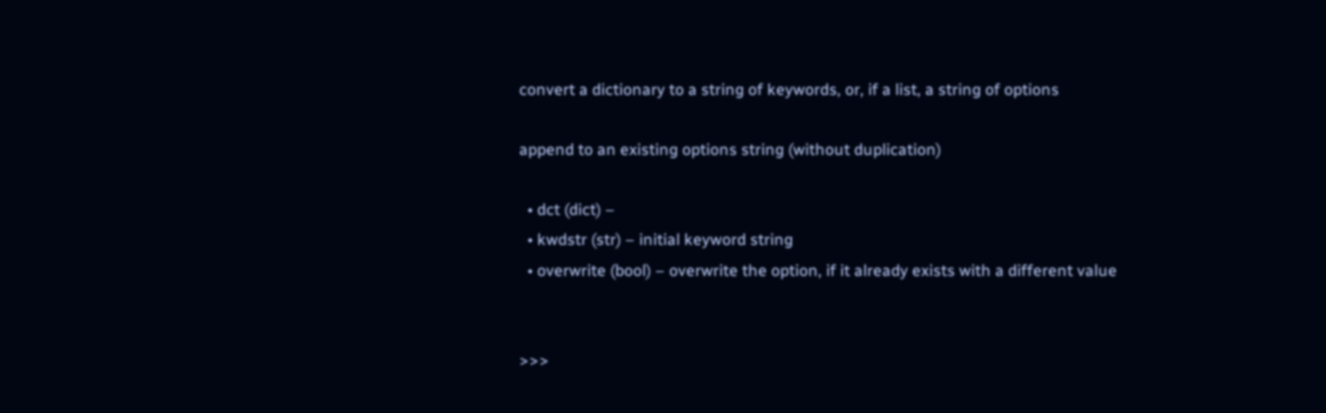convert a dictionary to a string of keywords, or, if a list, a string of options

append to an existing options string (without duplication)

  • dct (dict) –
  • kwdstr (str) – initial keyword string
  • overwrite (bool) – overwrite the option, if it already exists with a different value


>>>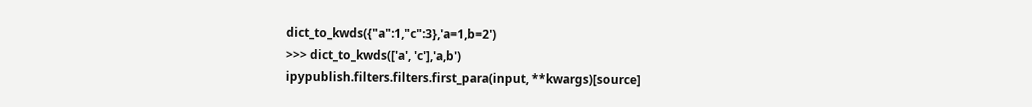dict_to_kwds({"a":1,"c":3},'a=1,b=2')
>>> dict_to_kwds(['a', 'c'],'a,b')
ipypublish.filters.filters.first_para(input, **kwargs)[source]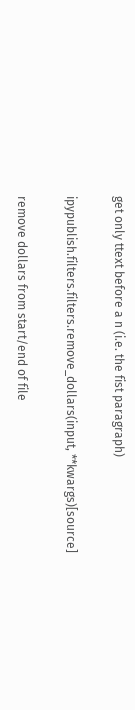get only ttext before a n (i.e. the fist paragraph)

ipypublish.filters.filters.remove_dollars(input, **kwargs)[source]

remove dollars from start/end of file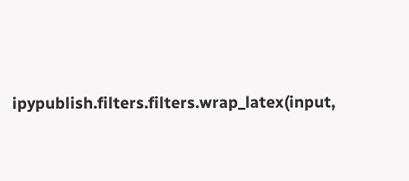ipypublish.filters.filters.wrap_latex(input,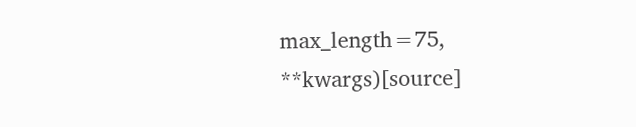max_length=75, **kwargs)[source]